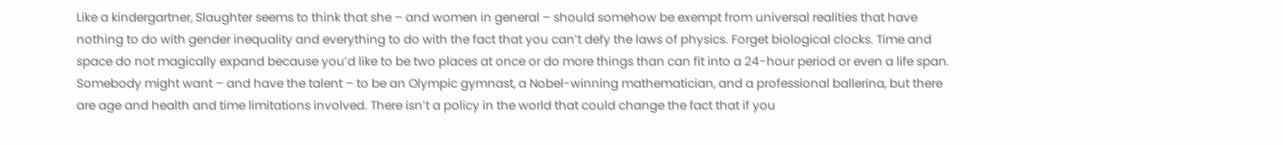Like a kindergartner, Slaughter seems to think that she – and women in general – should somehow be exempt from universal realities that have nothing to do with gender inequality and everything to do with the fact that you can’t defy the laws of physics. Forget biological clocks. Time and space do not magically expand because you’d like to be two places at once or do more things than can fit into a 24-hour period or even a life span. Somebody might want – and have the talent – to be an Olympic gymnast, a Nobel-winning mathematician, and a professional ballerina, but there are age and health and time limitations involved. There isn’t a policy in the world that could change the fact that if you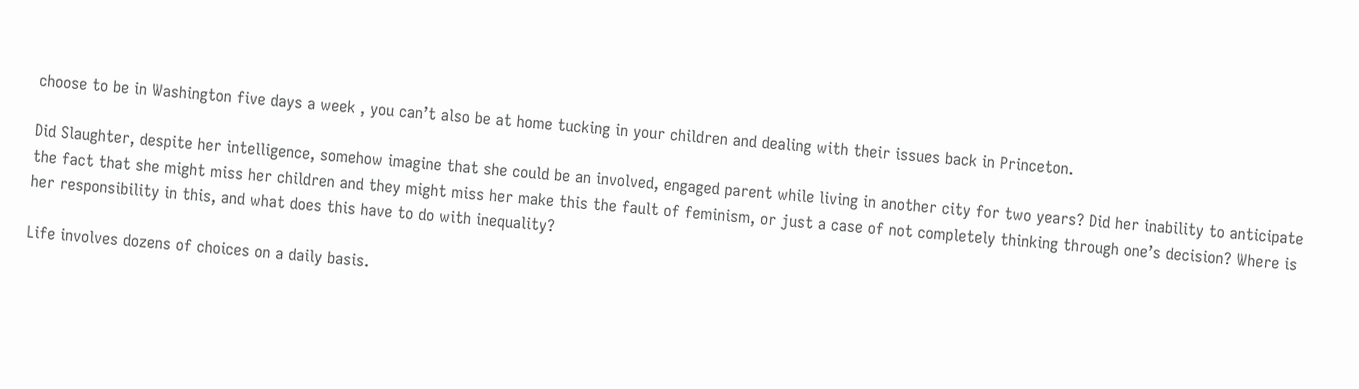choose to be in Washington five days a week , you can’t also be at home tucking in your children and dealing with their issues back in Princeton.

Did Slaughter, despite her intelligence, somehow imagine that she could be an involved, engaged parent while living in another city for two years? Did her inability to anticipate the fact that she might miss her children and they might miss her make this the fault of feminism, or just a case of not completely thinking through one’s decision? Where is her responsibility in this, and what does this have to do with inequality?

Life involves dozens of choices on a daily basis.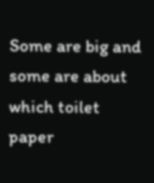Some are big and some are about which toilet paper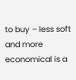to buy – less soft and more economical is a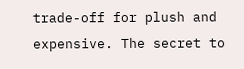trade-off for plush and expensive. The secret to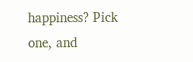happiness? Pick one, and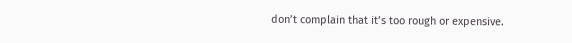don’t complain that it’s too rough or expensive.